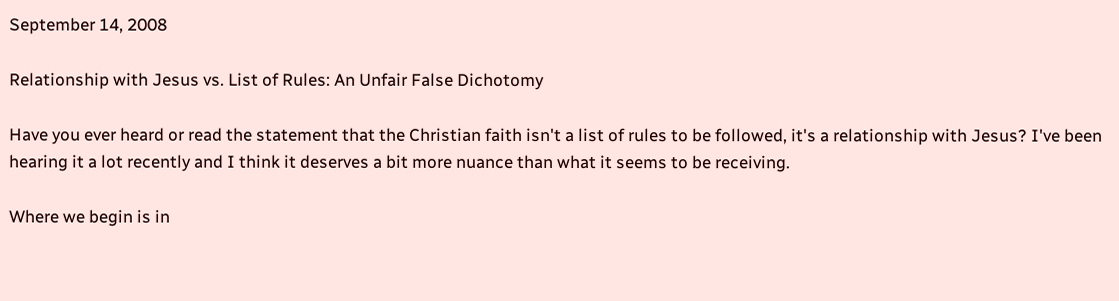September 14, 2008

Relationship with Jesus vs. List of Rules: An Unfair False Dichotomy

Have you ever heard or read the statement that the Christian faith isn't a list of rules to be followed, it's a relationship with Jesus? I've been hearing it a lot recently and I think it deserves a bit more nuance than what it seems to be receiving.

Where we begin is in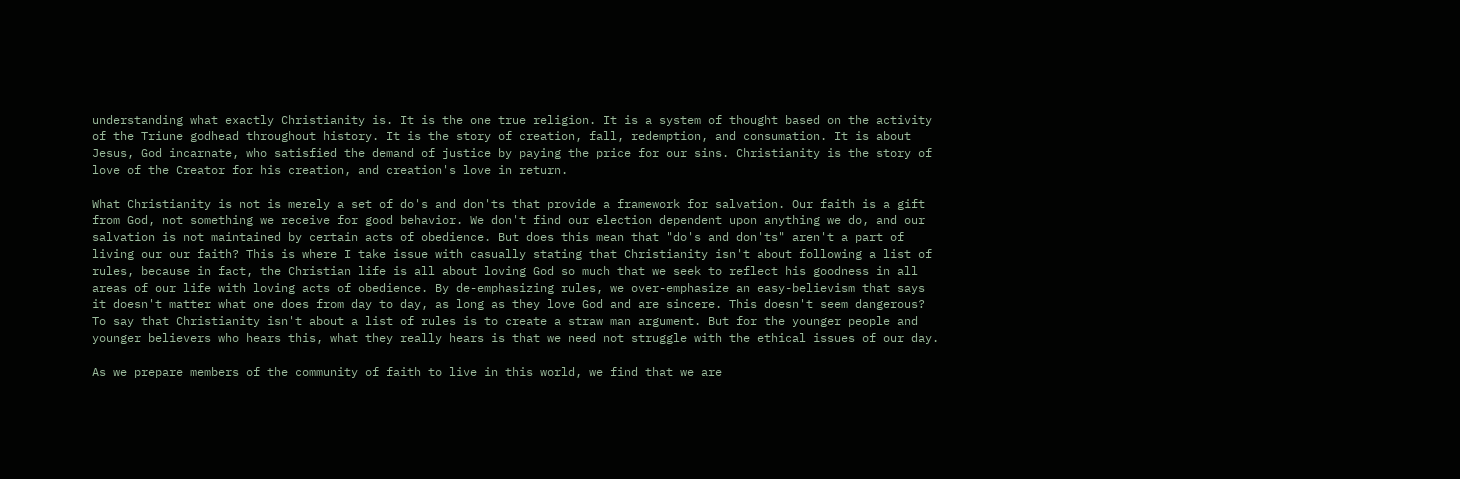understanding what exactly Christianity is. It is the one true religion. It is a system of thought based on the activity of the Triune godhead throughout history. It is the story of creation, fall, redemption, and consumation. It is about Jesus, God incarnate, who satisfied the demand of justice by paying the price for our sins. Christianity is the story of love of the Creator for his creation, and creation's love in return.

What Christianity is not is merely a set of do's and don'ts that provide a framework for salvation. Our faith is a gift from God, not something we receive for good behavior. We don't find our election dependent upon anything we do, and our salvation is not maintained by certain acts of obedience. But does this mean that "do's and don'ts" aren't a part of living our our faith? This is where I take issue with casually stating that Christianity isn't about following a list of rules, because in fact, the Christian life is all about loving God so much that we seek to reflect his goodness in all areas of our life with loving acts of obedience. By de-emphasizing rules, we over-emphasize an easy-believism that says it doesn't matter what one does from day to day, as long as they love God and are sincere. This doesn't seem dangerous? To say that Christianity isn't about a list of rules is to create a straw man argument. But for the younger people and younger believers who hears this, what they really hears is that we need not struggle with the ethical issues of our day.

As we prepare members of the community of faith to live in this world, we find that we are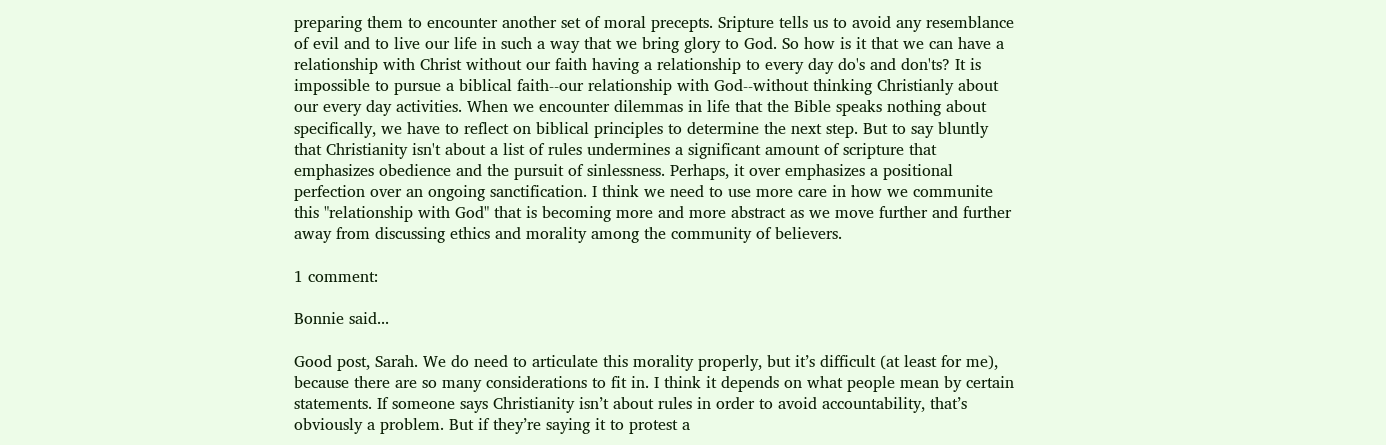preparing them to encounter another set of moral precepts. Sripture tells us to avoid any resemblance of evil and to live our life in such a way that we bring glory to God. So how is it that we can have a relationship with Christ without our faith having a relationship to every day do's and don'ts? It is impossible to pursue a biblical faith--our relationship with God--without thinking Christianly about our every day activities. When we encounter dilemmas in life that the Bible speaks nothing about specifically, we have to reflect on biblical principles to determine the next step. But to say bluntly that Christianity isn't about a list of rules undermines a significant amount of scripture that emphasizes obedience and the pursuit of sinlessness. Perhaps, it over emphasizes a positional perfection over an ongoing sanctification. I think we need to use more care in how we communite this "relationship with God" that is becoming more and more abstract as we move further and further away from discussing ethics and morality among the community of believers.

1 comment:

Bonnie said...

Good post, Sarah. We do need to articulate this morality properly, but it’s difficult (at least for me), because there are so many considerations to fit in. I think it depends on what people mean by certain statements. If someone says Christianity isn’t about rules in order to avoid accountability, that’s obviously a problem. But if they’re saying it to protest a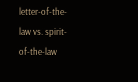letter-of-the-law vs. spirit-of-the-law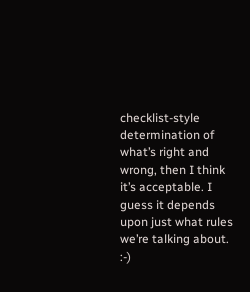checklist-style determination of what’s right and wrong, then I think it’s acceptable. I guess it depends upon just what rules we’re talking about. :-)